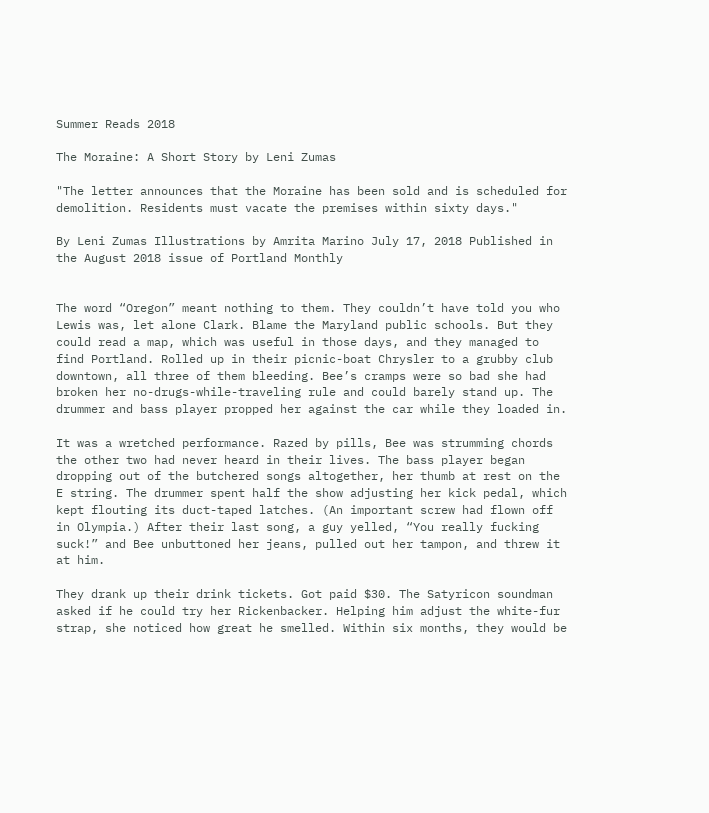Summer Reads 2018

The Moraine: A Short Story by Leni Zumas

"The letter announces that the Moraine has been sold and is scheduled for demolition. Residents must vacate the premises within sixty days."

By Leni Zumas Illustrations by Amrita Marino July 17, 2018 Published in the August 2018 issue of Portland Monthly


The word “Oregon” meant nothing to them. They couldn’t have told you who Lewis was, let alone Clark. Blame the Maryland public schools. But they could read a map, which was useful in those days, and they managed to find Portland. Rolled up in their picnic-boat Chrysler to a grubby club downtown, all three of them bleeding. Bee’s cramps were so bad she had broken her no-drugs-while-traveling rule and could barely stand up. The drummer and bass player propped her against the car while they loaded in.

It was a wretched performance. Razed by pills, Bee was strumming chords the other two had never heard in their lives. The bass player began dropping out of the butchered songs altogether, her thumb at rest on the E string. The drummer spent half the show adjusting her kick pedal, which kept flouting its duct-taped latches. (An important screw had flown off in Olympia.) After their last song, a guy yelled, “You really fucking suck!” and Bee unbuttoned her jeans, pulled out her tampon, and threw it at him.

They drank up their drink tickets. Got paid $30. The Satyricon soundman asked if he could try her Rickenbacker. Helping him adjust the white-fur strap, she noticed how great he smelled. Within six months, they would be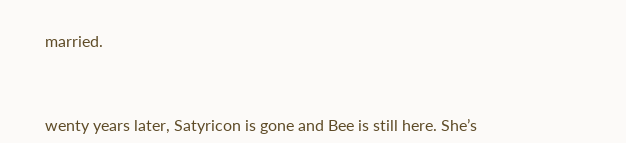married.



wenty years later, Satyricon is gone and Bee is still here. She’s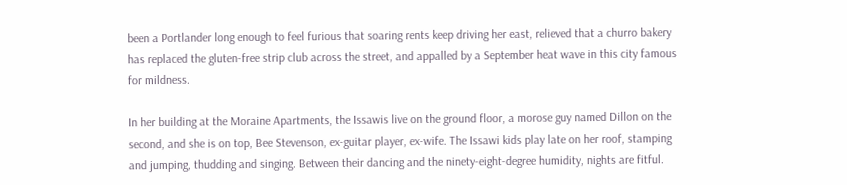been a Portlander long enough to feel furious that soaring rents keep driving her east, relieved that a churro bakery has replaced the gluten-free strip club across the street, and appalled by a September heat wave in this city famous for mildness.

In her building at the Moraine Apartments, the Issawis live on the ground floor, a morose guy named Dillon on the second, and she is on top, Bee Stevenson, ex-guitar player, ex-wife. The Issawi kids play late on her roof, stamping and jumping, thudding and singing. Between their dancing and the ninety-eight-degree humidity, nights are fitful.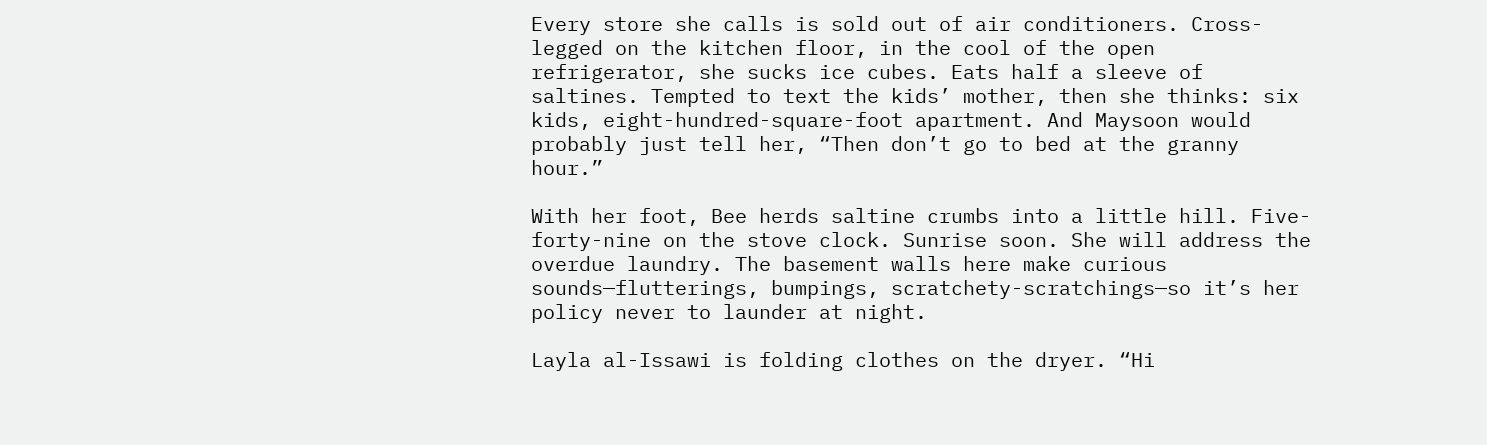Every store she calls is sold out of air conditioners. Cross-legged on the kitchen floor, in the cool of the open refrigerator, she sucks ice cubes. Eats half a sleeve of saltines. Tempted to text the kids’ mother, then she thinks: six kids, eight-hundred-square-foot apartment. And Maysoon would probably just tell her, “Then don’t go to bed at the granny hour.”

With her foot, Bee herds saltine crumbs into a little hill. Five-forty-nine on the stove clock. Sunrise soon. She will address the overdue laundry. The basement walls here make curious sounds—flutterings, bumpings, scratchety-scratchings—so it’s her policy never to launder at night.

Layla al-Issawi is folding clothes on the dryer. “Hi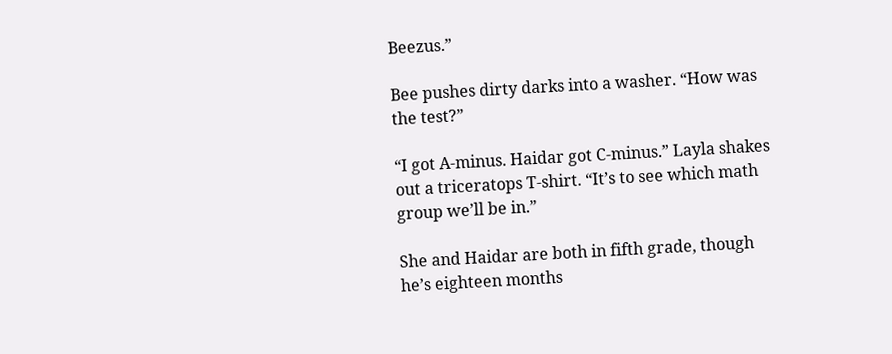Beezus.”

Bee pushes dirty darks into a washer. “How was the test?”

“I got A-minus. Haidar got C-minus.” Layla shakes out a triceratops T-shirt. “It’s to see which math group we’ll be in.”

She and Haidar are both in fifth grade, though he’s eighteen months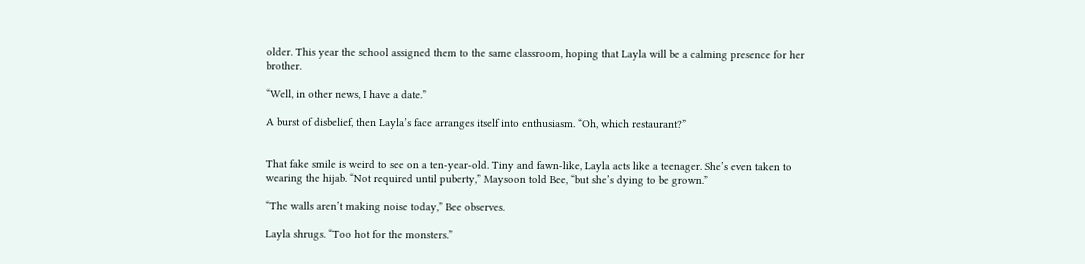older. This year the school assigned them to the same classroom, hoping that Layla will be a calming presence for her brother.

“Well, in other news, I have a date.”

A burst of disbelief, then Layla’s face arranges itself into enthusiasm. “Oh, which restaurant?”


That fake smile is weird to see on a ten-year-old. Tiny and fawn-like, Layla acts like a teenager. She’s even taken to wearing the hijab. “Not required until puberty,” Maysoon told Bee, “but she’s dying to be grown.”

“The walls aren’t making noise today,” Bee observes.

Layla shrugs. “Too hot for the monsters.”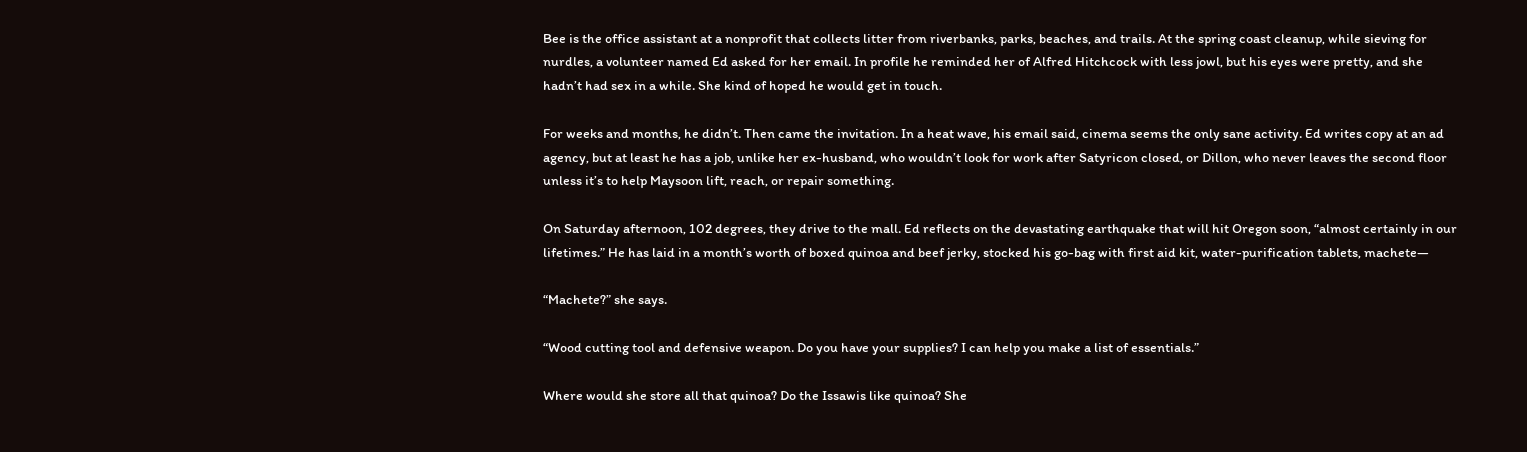Bee is the office assistant at a nonprofit that collects litter from riverbanks, parks, beaches, and trails. At the spring coast cleanup, while sieving for nurdles, a volunteer named Ed asked for her email. In profile he reminded her of Alfred Hitchcock with less jowl, but his eyes were pretty, and she hadn’t had sex in a while. She kind of hoped he would get in touch.

For weeks and months, he didn’t. Then came the invitation. In a heat wave, his email said, cinema seems the only sane activity. Ed writes copy at an ad agency, but at least he has a job, unlike her ex-husband, who wouldn’t look for work after Satyricon closed, or Dillon, who never leaves the second floor unless it’s to help Maysoon lift, reach, or repair something.

On Saturday afternoon, 102 degrees, they drive to the mall. Ed reflects on the devastating earthquake that will hit Oregon soon, “almost certainly in our lifetimes.” He has laid in a month’s worth of boxed quinoa and beef jerky, stocked his go-bag with first aid kit, water-purification tablets, machete—

“Machete?” she says.

“Wood cutting tool and defensive weapon. Do you have your supplies? I can help you make a list of essentials.”

Where would she store all that quinoa? Do the Issawis like quinoa? She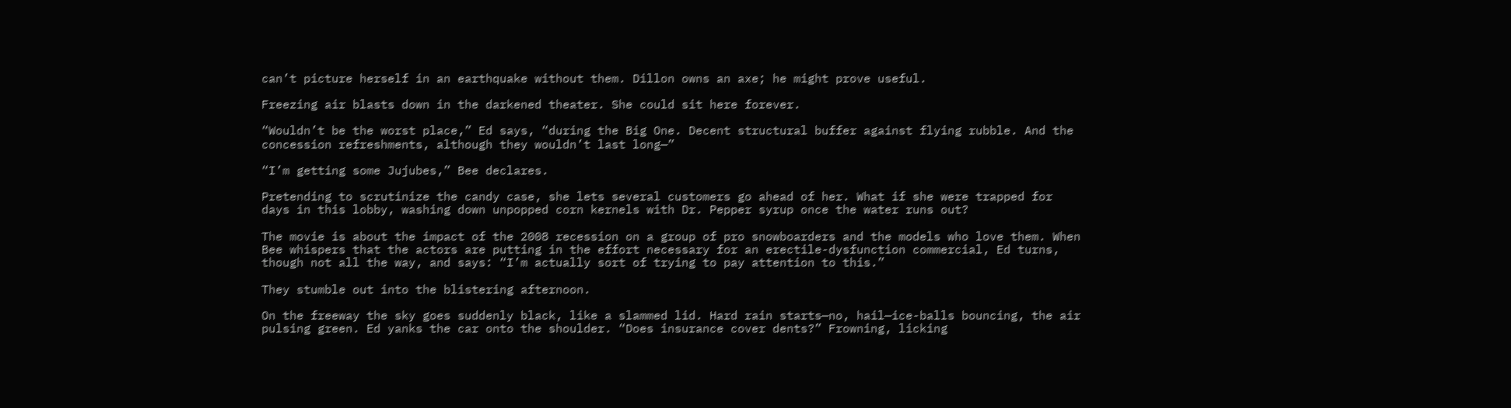can’t picture herself in an earthquake without them. Dillon owns an axe; he might prove useful.

Freezing air blasts down in the darkened theater. She could sit here forever.

“Wouldn’t be the worst place,” Ed says, “during the Big One. Decent structural buffer against flying rubble. And the concession refreshments, although they wouldn’t last long—”

“I’m getting some Jujubes,” Bee declares.

Pretending to scrutinize the candy case, she lets several customers go ahead of her. What if she were trapped for days in this lobby, washing down unpopped corn kernels with Dr. Pepper syrup once the water runs out?

The movie is about the impact of the 2008 recession on a group of pro snowboarders and the models who love them. When Bee whispers that the actors are putting in the effort necessary for an erectile-dysfunction commercial, Ed turns, though not all the way, and says: “I’m actually sort of trying to pay attention to this.”

They stumble out into the blistering afternoon.

On the freeway the sky goes suddenly black, like a slammed lid. Hard rain starts—no, hail—ice-balls bouncing, the air pulsing green. Ed yanks the car onto the shoulder. “Does insurance cover dents?” Frowning, licking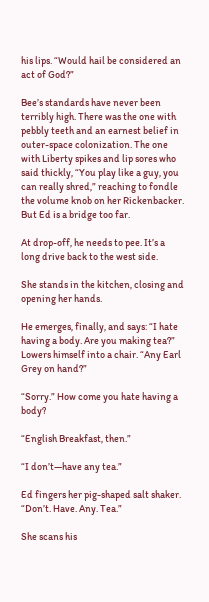his lips. “Would hail be considered an act of God?”

Bee’s standards have never been terribly high. There was the one with pebbly teeth and an earnest belief in outer-space colonization. The one with Liberty spikes and lip sores who said thickly, “You play like a guy, you can really shred,” reaching to fondle the volume knob on her Rickenbacker. But Ed is a bridge too far.

At drop-off, he needs to pee. It’s a long drive back to the west side.

She stands in the kitchen, closing and opening her hands.

He emerges, finally, and says: “I hate having a body. Are you making tea?” Lowers himself into a chair. “Any Earl Grey on hand?”

“Sorry.” How come you hate having a body?

“English Breakfast, then.”

“I don’t—have any tea.”

Ed fingers her pig-shaped salt shaker. “Don’t. Have. Any. Tea.”

She scans his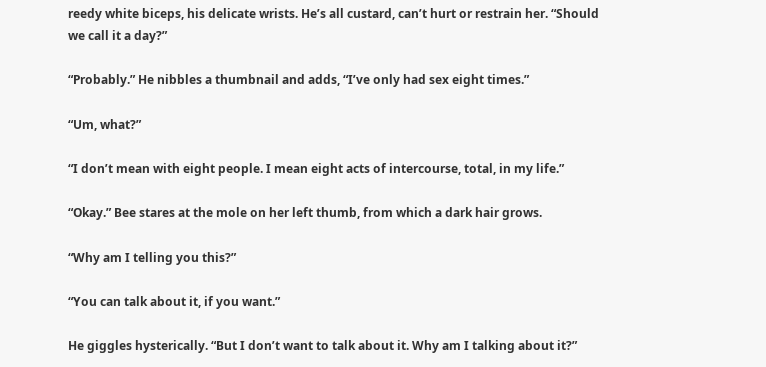reedy white biceps, his delicate wrists. He’s all custard, can’t hurt or restrain her. “Should we call it a day?”

“Probably.” He nibbles a thumbnail and adds, “I’ve only had sex eight times.”

“Um, what?”

“I don’t mean with eight people. I mean eight acts of intercourse, total, in my life.”

“Okay.” Bee stares at the mole on her left thumb, from which a dark hair grows.

“Why am I telling you this?”

“You can talk about it, if you want.”

He giggles hysterically. “But I don’t want to talk about it. Why am I talking about it?”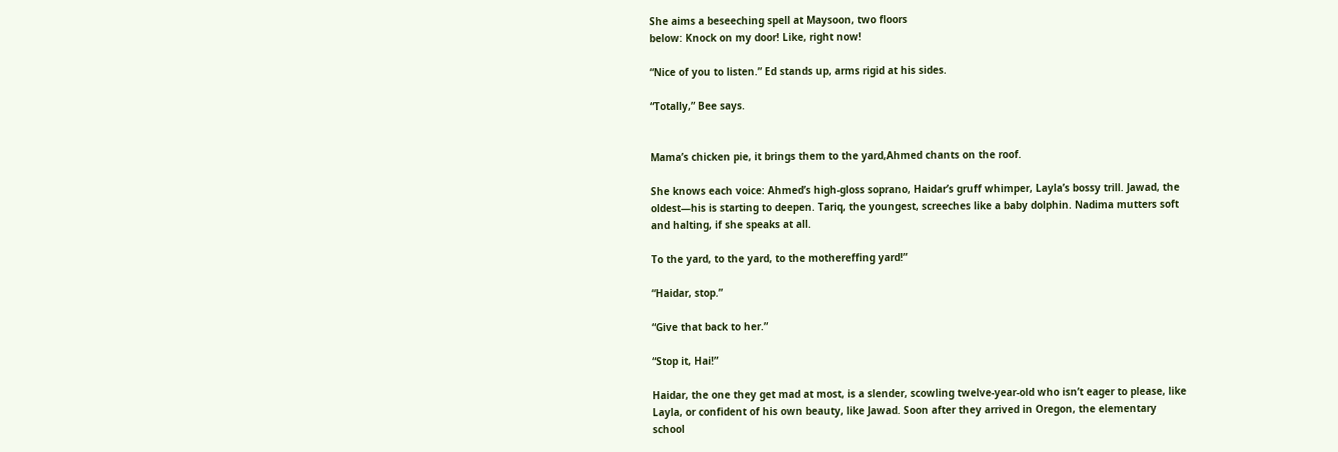She aims a beseeching spell at Maysoon, two floors
below: Knock on my door! Like, right now!

“Nice of you to listen.” Ed stands up, arms rigid at his sides.

“Totally,” Bee says.


Mama’s chicken pie, it brings them to the yard,Ahmed chants on the roof.

She knows each voice: Ahmed’s high-gloss soprano, Haidar’s gruff whimper, Layla’s bossy trill. Jawad, the oldest—his is starting to deepen. Tariq, the youngest, screeches like a baby dolphin. Nadima mutters soft and halting, if she speaks at all.

To the yard, to the yard, to the mothereffing yard!”

“Haidar, stop.”

“Give that back to her.”

“Stop it, Hai!”

Haidar, the one they get mad at most, is a slender, scowling twelve-year-old who isn’t eager to please, like Layla, or confident of his own beauty, like Jawad. Soon after they arrived in Oregon, the elementary school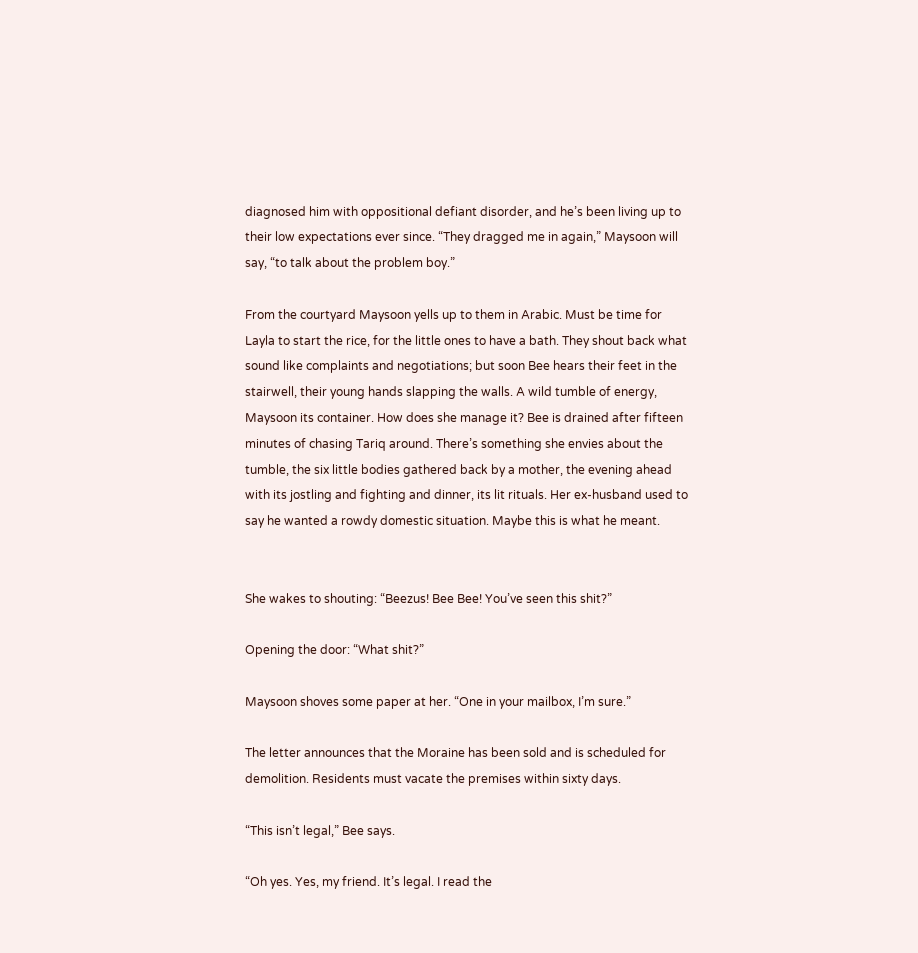diagnosed him with oppositional defiant disorder, and he’s been living up to their low expectations ever since. “They dragged me in again,” Maysoon will say, “to talk about the problem boy.”

From the courtyard Maysoon yells up to them in Arabic. Must be time for Layla to start the rice, for the little ones to have a bath. They shout back what sound like complaints and negotiations; but soon Bee hears their feet in the stairwell, their young hands slapping the walls. A wild tumble of energy, Maysoon its container. How does she manage it? Bee is drained after fifteen minutes of chasing Tariq around. There’s something she envies about the tumble, the six little bodies gathered back by a mother, the evening ahead with its jostling and fighting and dinner, its lit rituals. Her ex-husband used to say he wanted a rowdy domestic situation. Maybe this is what he meant.


She wakes to shouting: “Beezus! Bee Bee! You’ve seen this shit?”

Opening the door: “What shit?”

Maysoon shoves some paper at her. “One in your mailbox, I’m sure.”

The letter announces that the Moraine has been sold and is scheduled for demolition. Residents must vacate the premises within sixty days.

“This isn’t legal,” Bee says.

“Oh yes. Yes, my friend. It’s legal. I read the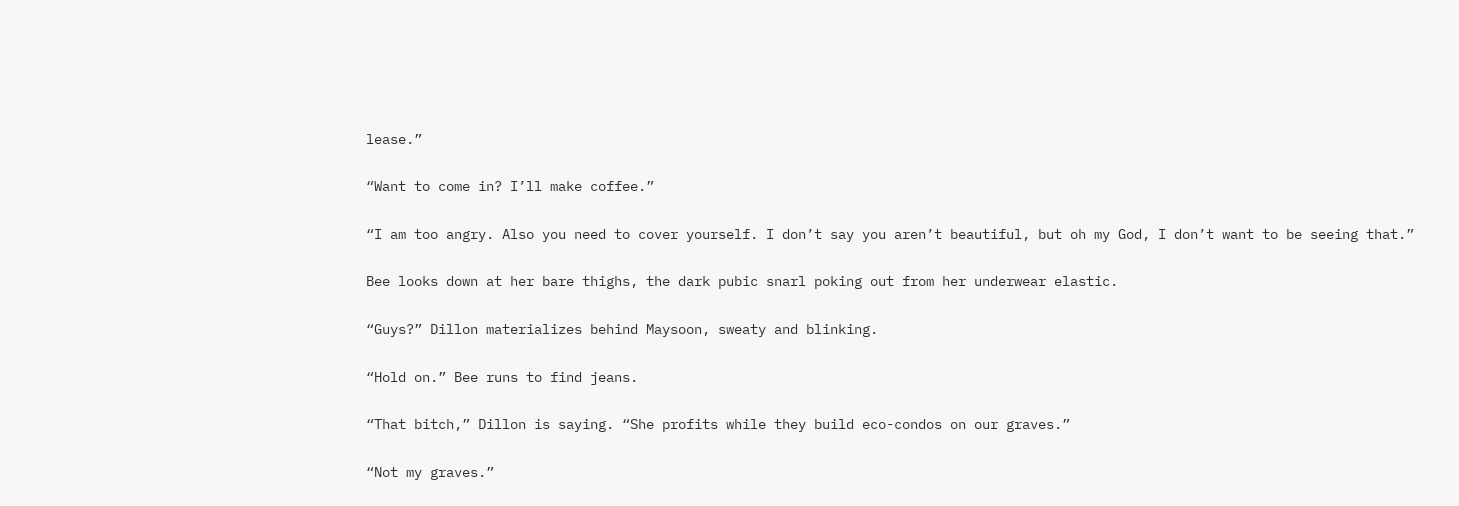lease.”

“Want to come in? I’ll make coffee.”

“I am too angry. Also you need to cover yourself. I don’t say you aren’t beautiful, but oh my God, I don’t want to be seeing that.”

Bee looks down at her bare thighs, the dark pubic snarl poking out from her underwear elastic.

“Guys?” Dillon materializes behind Maysoon, sweaty and blinking.

“Hold on.” Bee runs to find jeans.

“That bitch,” Dillon is saying. “She profits while they build eco-condos on our graves.”

“Not my graves.”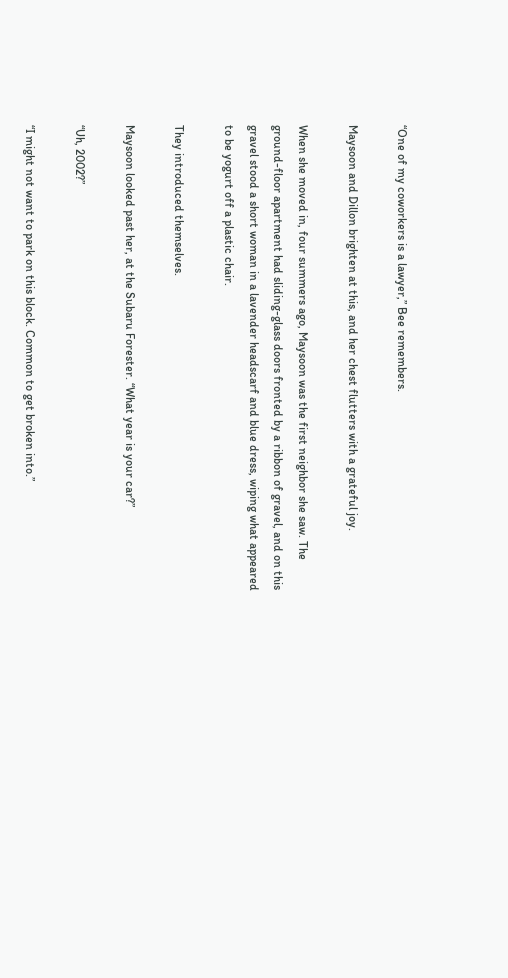“One of my coworkers is a lawyer,” Bee remembers.

Maysoon and Dillon brighten at this, and her chest flutters with a grateful joy.

When she moved in, four summers ago, Maysoon was the first neighbor she saw. The ground-floor apartment had sliding-glass doors fronted by a ribbon of gravel, and on this gravel stood a short woman in a lavender headscarf and blue dress, wiping what appeared to be yogurt off a plastic chair.

They introduced themselves.

Maysoon looked past her, at the Subaru Forester. “What year is your car?”

“Uh, 2002?”

“I might not want to park on this block. Common to get broken into.”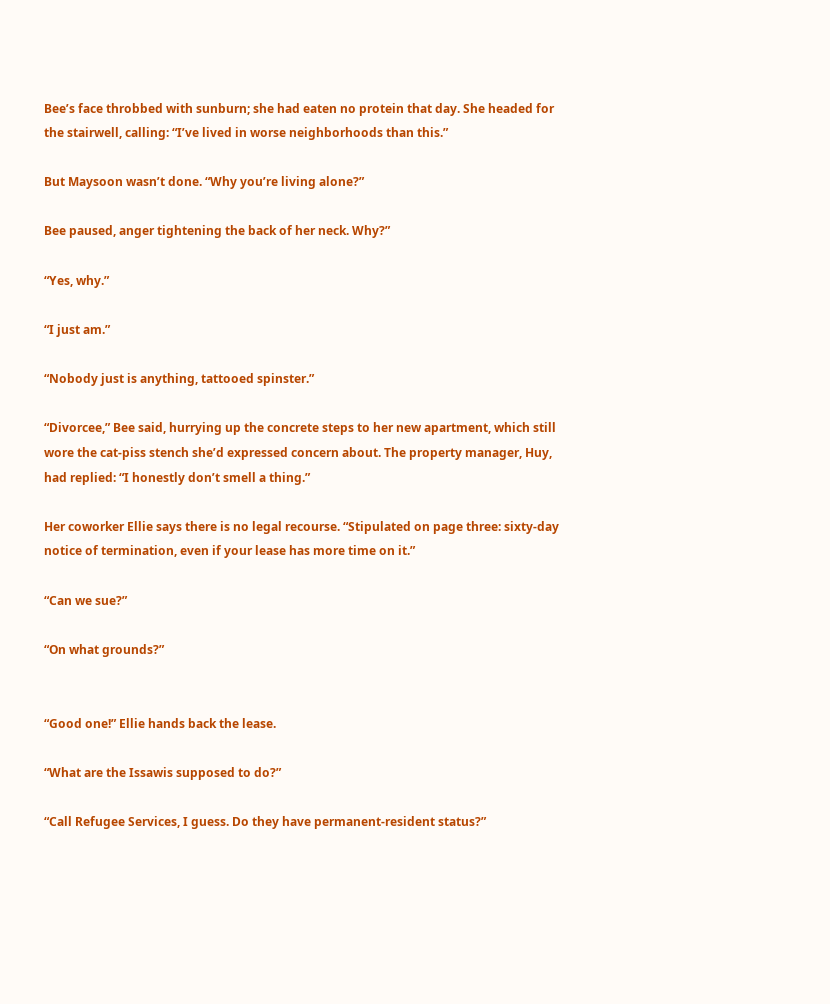Bee’s face throbbed with sunburn; she had eaten no protein that day. She headed for the stairwell, calling: “I’ve lived in worse neighborhoods than this.”

But Maysoon wasn’t done. “Why you’re living alone?”

Bee paused, anger tightening the back of her neck. Why?”

“Yes, why.”

“I just am.”

“Nobody just is anything, tattooed spinster.”

“Divorcee,” Bee said, hurrying up the concrete steps to her new apartment, which still wore the cat-piss stench she’d expressed concern about. The property manager, Huy, had replied: “I honestly don’t smell a thing.”

Her coworker Ellie says there is no legal recourse. “Stipulated on page three: sixty-day notice of termination, even if your lease has more time on it.”

“Can we sue?”

“On what grounds?”


“Good one!” Ellie hands back the lease.

“What are the Issawis supposed to do?”

“Call Refugee Services, I guess. Do they have permanent-resident status?”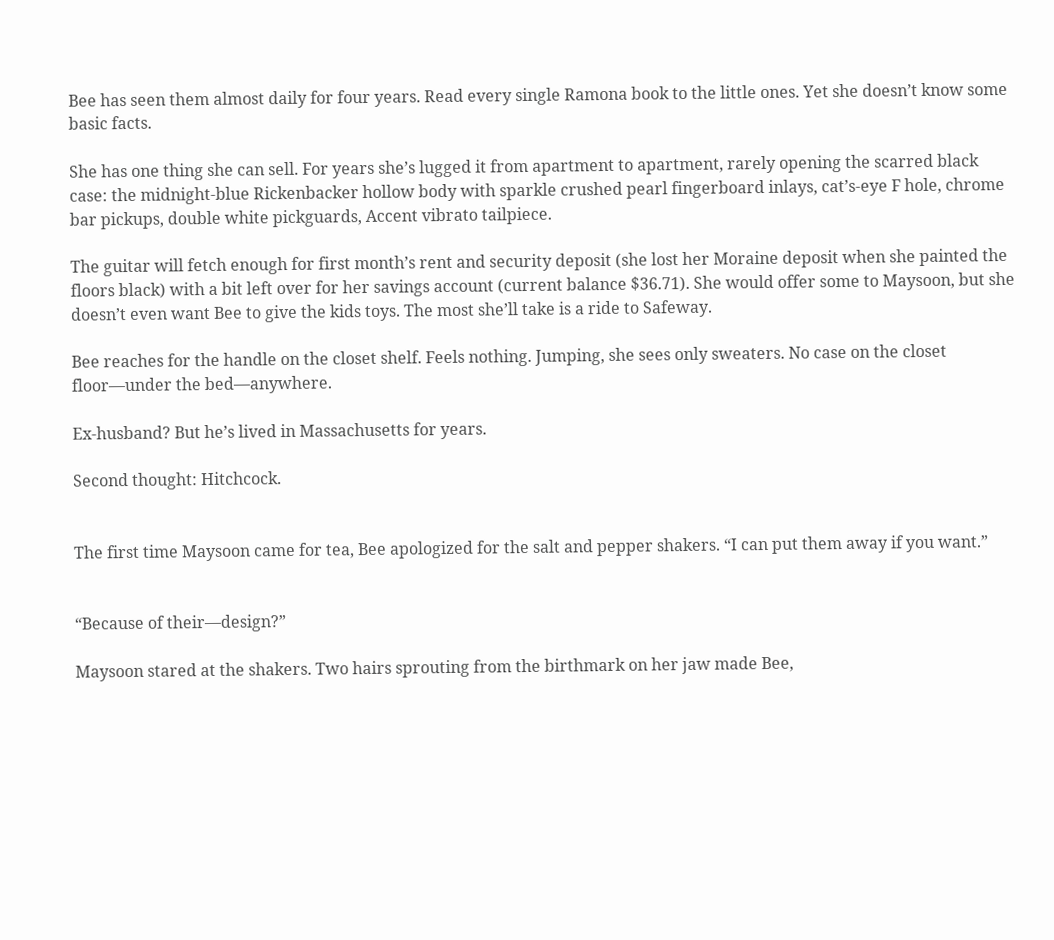Bee has seen them almost daily for four years. Read every single Ramona book to the little ones. Yet she doesn’t know some basic facts.

She has one thing she can sell. For years she’s lugged it from apartment to apartment, rarely opening the scarred black case: the midnight-blue Rickenbacker hollow body with sparkle crushed pearl fingerboard inlays, cat’s-eye F hole, chrome bar pickups, double white pickguards, Accent vibrato tailpiece.

The guitar will fetch enough for first month’s rent and security deposit (she lost her Moraine deposit when she painted the floors black) with a bit left over for her savings account (current balance $36.71). She would offer some to Maysoon, but she doesn’t even want Bee to give the kids toys. The most she’ll take is a ride to Safeway.

Bee reaches for the handle on the closet shelf. Feels nothing. Jumping, she sees only sweaters. No case on the closet floor—under the bed—anywhere.

Ex-husband? But he’s lived in Massachusetts for years.

Second thought: Hitchcock.


The first time Maysoon came for tea, Bee apologized for the salt and pepper shakers. “I can put them away if you want.”


“Because of their—design?”

Maysoon stared at the shakers. Two hairs sprouting from the birthmark on her jaw made Bee,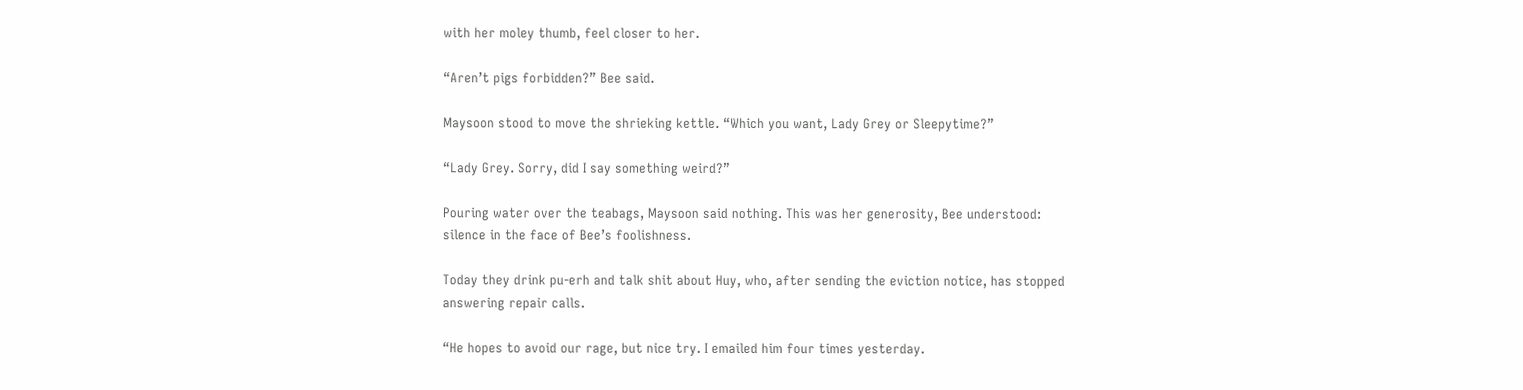with her moley thumb, feel closer to her.

“Aren’t pigs forbidden?” Bee said.

Maysoon stood to move the shrieking kettle. “Which you want, Lady Grey or Sleepytime?”

“Lady Grey. Sorry, did I say something weird?”

Pouring water over the teabags, Maysoon said nothing. This was her generosity, Bee understood: silence in the face of Bee’s foolishness.

Today they drink pu-erh and talk shit about Huy, who, after sending the eviction notice, has stopped answering repair calls.

“He hopes to avoid our rage, but nice try. I emailed him four times yesterday.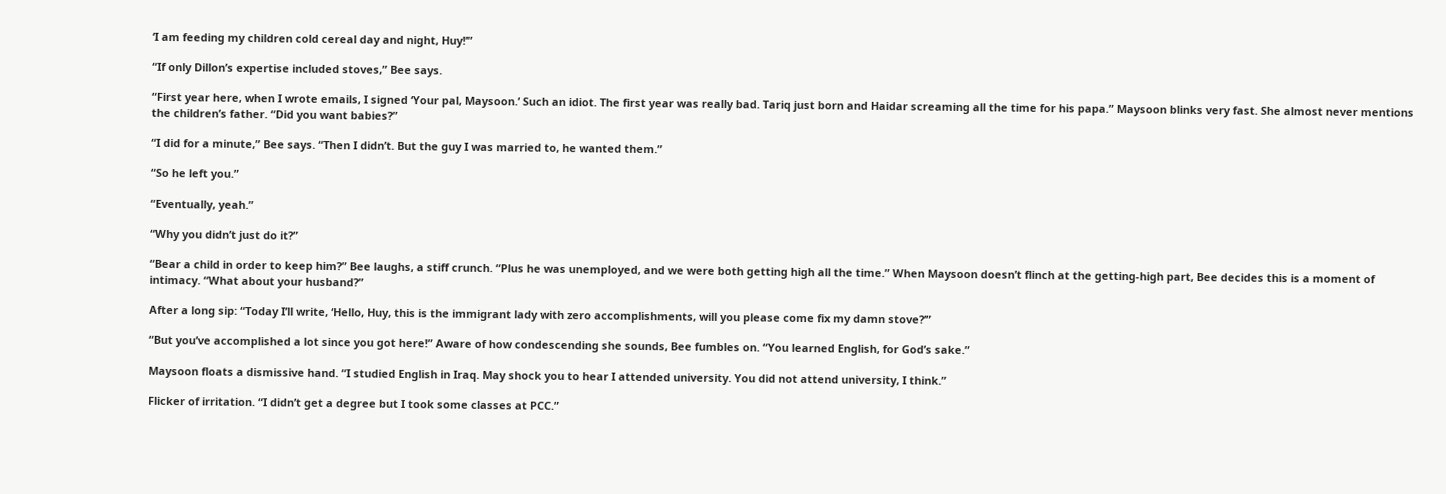‘I am feeding my children cold cereal day and night, Huy!’”

“If only Dillon’s expertise included stoves,” Bee says.

“First year here, when I wrote emails, I signed ‘Your pal, Maysoon.’ Such an idiot. The first year was really bad. Tariq just born and Haidar screaming all the time for his papa.” Maysoon blinks very fast. She almost never mentions the children’s father. “Did you want babies?”

“I did for a minute,” Bee says. “Then I didn’t. But the guy I was married to, he wanted them.”

“So he left you.”

“Eventually, yeah.”

“Why you didn’t just do it?”

“Bear a child in order to keep him?” Bee laughs, a stiff crunch. “Plus he was unemployed, and we were both getting high all the time.” When Maysoon doesn’t flinch at the getting-high part, Bee decides this is a moment of intimacy. “What about your husband?”

After a long sip: “Today I’ll write, ‘Hello, Huy, this is the immigrant lady with zero accomplishments, will you please come fix my damn stove?’”

“But you’ve accomplished a lot since you got here!” Aware of how condescending she sounds, Bee fumbles on. “You learned English, for God’s sake.”

Maysoon floats a dismissive hand. “I studied English in Iraq. May shock you to hear I attended university. You did not attend university, I think.”

Flicker of irritation. “I didn’t get a degree but I took some classes at PCC.”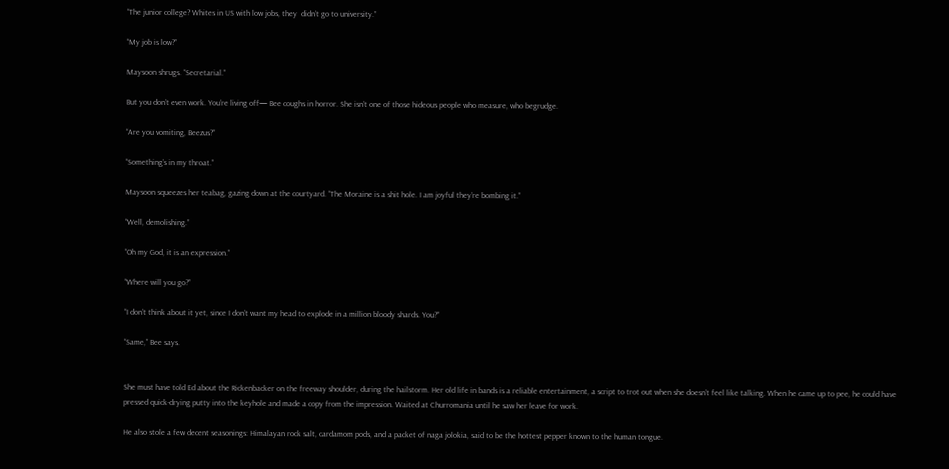“The junior college? Whites in US with low jobs, they  didn’t go to university.”

“My job is low?”

Maysoon shrugs. “Secretarial.”

But you don’t even work. You’re living off— Bee coughs in horror. She isn’t one of those hideous people who measure, who begrudge.

“Are you vomiting, Beezus?”

“Something’s in my throat.”

Maysoon squeezes her teabag, gazing down at the courtyard. “The Moraine is a shit hole. I am joyful they’re bombing it.”

“Well, demolishing.”

“Oh my God, it is an expression.”

“Where will you go?”

“I don’t think about it yet, since I don’t want my head to explode in a million bloody shards. You?”

“Same,” Bee says.


She must have told Ed about the Rickenbacker on the freeway shoulder, during the hailstorm. Her old life in bands is a reliable entertainment, a script to trot out when she doesn’t feel like talking. When he came up to pee, he could have pressed quick-drying putty into the keyhole and made a copy from the impression. Waited at Churromania until he saw her leave for work.

He also stole a few decent seasonings: Himalayan rock salt, cardamom pods, and a packet of naga jolokia, said to be the hottest pepper known to the human tongue.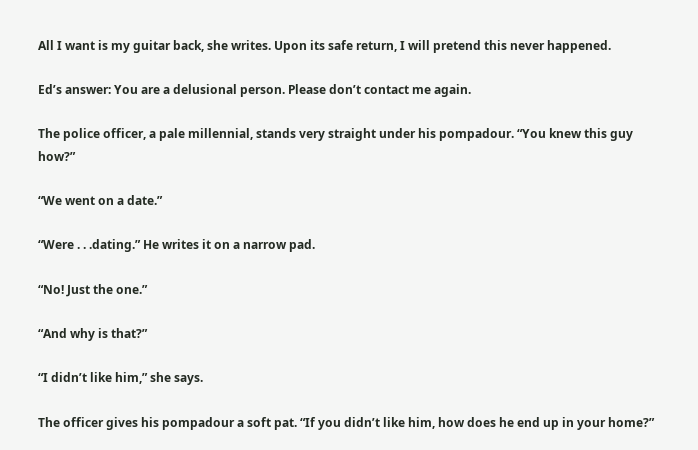All I want is my guitar back, she writes. Upon its safe return, I will pretend this never happened.

Ed’s answer: You are a delusional person. Please don’t contact me again.

The police officer, a pale millennial, stands very straight under his pompadour. “You knew this guy how?”

“We went on a date.”

“Were . . .dating.” He writes it on a narrow pad.

“No! Just the one.”

“And why is that?”

“I didn’t like him,” she says.

The officer gives his pompadour a soft pat. “If you didn’t like him, how does he end up in your home?”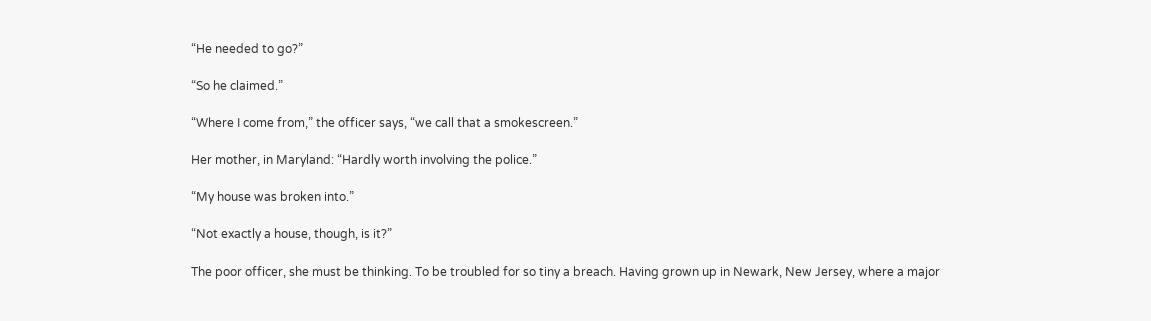“He needed to go?”

“So he claimed.”

“Where I come from,” the officer says, “we call that a smokescreen.”

Her mother, in Maryland: “Hardly worth involving the police.”

“My house was broken into.”

“Not exactly a house, though, is it?”

The poor officer, she must be thinking. To be troubled for so tiny a breach. Having grown up in Newark, New Jersey, where a major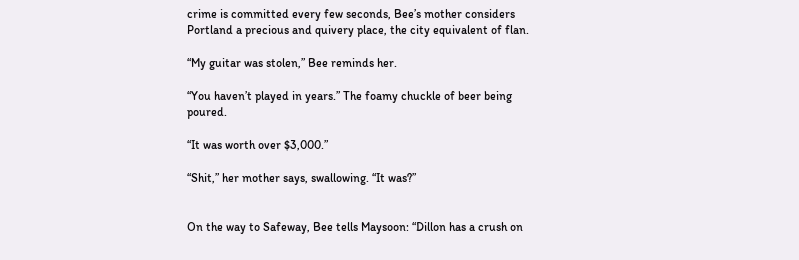crime is committed every few seconds, Bee’s mother considers Portland a precious and quivery place, the city equivalent of flan.

“My guitar was stolen,” Bee reminds her.

“You haven’t played in years.” The foamy chuckle of beer being poured.

“It was worth over $3,000.”

“Shit,” her mother says, swallowing. “It was?”


On the way to Safeway, Bee tells Maysoon: “Dillon has a crush on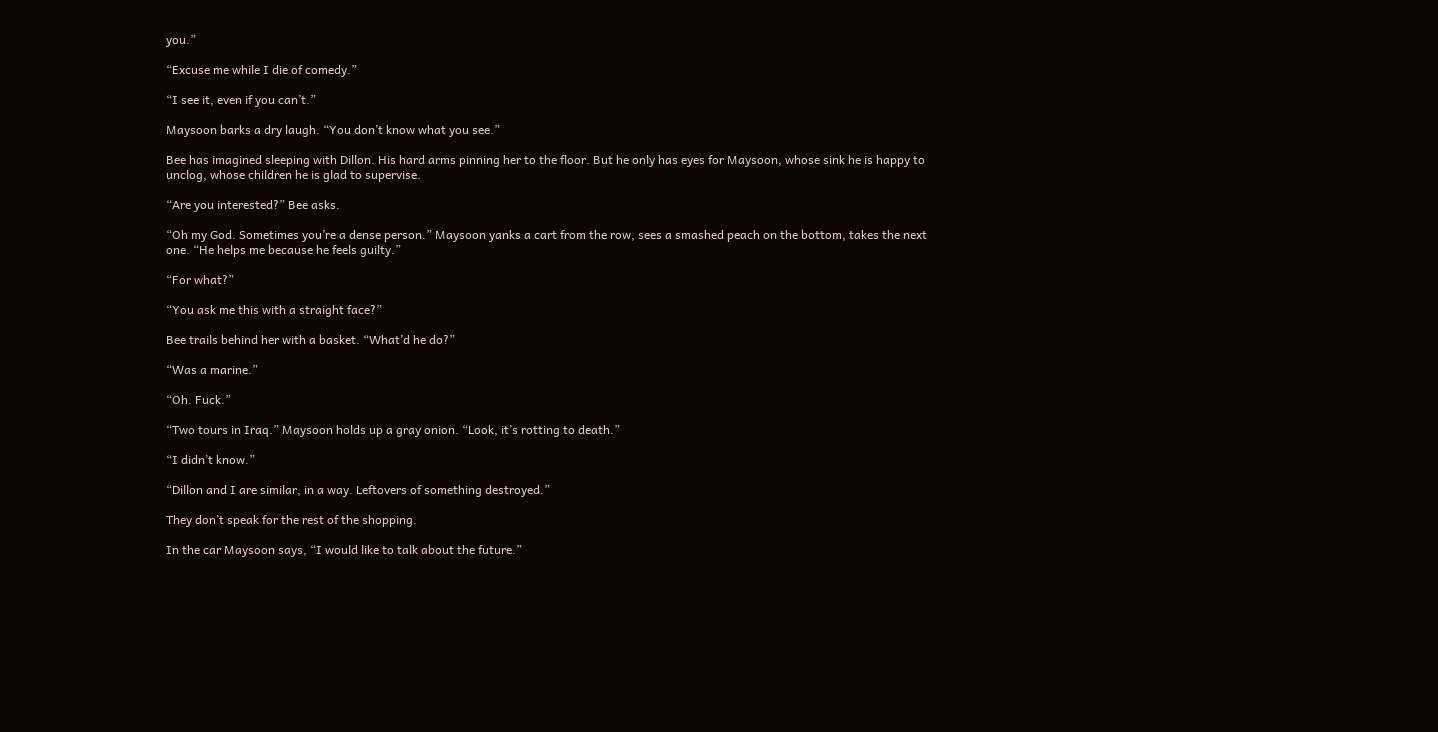you.”

“Excuse me while I die of comedy.”

“I see it, even if you can’t.”

Maysoon barks a dry laugh. “You don’t know what you see.”

Bee has imagined sleeping with Dillon. His hard arms pinning her to the floor. But he only has eyes for Maysoon, whose sink he is happy to unclog, whose children he is glad to supervise.

“Are you interested?” Bee asks.

“Oh my God. Sometimes you’re a dense person.” Maysoon yanks a cart from the row, sees a smashed peach on the bottom, takes the next one. “He helps me because he feels guilty.”

“For what?”

“You ask me this with a straight face?”

Bee trails behind her with a basket. “What’d he do?”

“Was a marine.”

“Oh. Fuck.”

“Two tours in Iraq.” Maysoon holds up a gray onion. “Look, it’s rotting to death.”

“I didn’t know.”

“Dillon and I are similar, in a way. Leftovers of something destroyed.”

They don’t speak for the rest of the shopping.

In the car Maysoon says, “I would like to talk about the future.”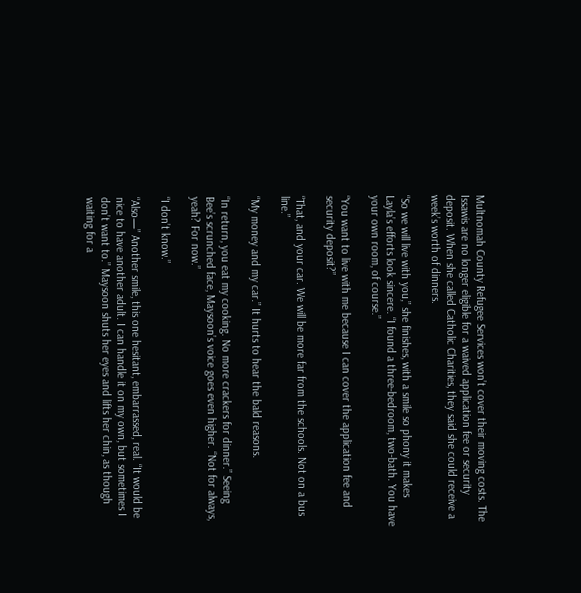Multnomah County Refugee Services won’t cover their moving costs. The Issawis are no longer eligible for a waived application fee or security deposit. When she called Catholic Charities, they said she could receive a week’s worth of dinners.

“So we will live with you,” she finishes, with a smile so phony it makes Layla’s efforts look sincere. “I found a three-bedroom, two-bath. You have your own room, of course.”

“You want to live with me because I can cover the application fee and security deposit?”

“That, and your car. We will be more far from the schools. Not on a bus line.”

“My money and my car.” It hurts to hear the bald reasons.

“In return, you eat my cooking. No more crackers for dinner.” Seeing Bee’s scrunched face, Maysoon’s voice goes even higher. “Not for always, yeah? For now.”

“I don’t know.”

“Also—” Another smile, this one hesitant, embarrassed, real. “It would be nice to have another adult. I can handle it on my own, but sometimes I don’t want to.” Maysoon shuts her eyes and lifts her chin, as though waiting for a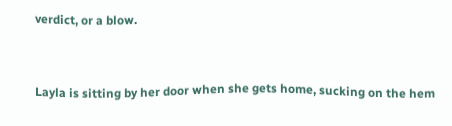verdict, or a blow.


Layla is sitting by her door when she gets home, sucking on the hem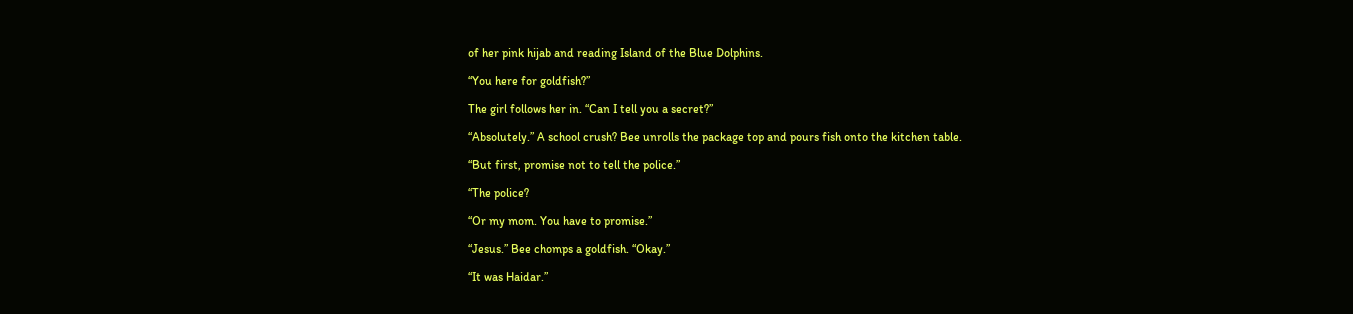of her pink hijab and reading Island of the Blue Dolphins.

“You here for goldfish?”

The girl follows her in. “Can I tell you a secret?”

“Absolutely.” A school crush? Bee unrolls the package top and pours fish onto the kitchen table.

“But first, promise not to tell the police.”

“The police?

“Or my mom. You have to promise.”

“Jesus.” Bee chomps a goldfish. “Okay.”

“It was Haidar.”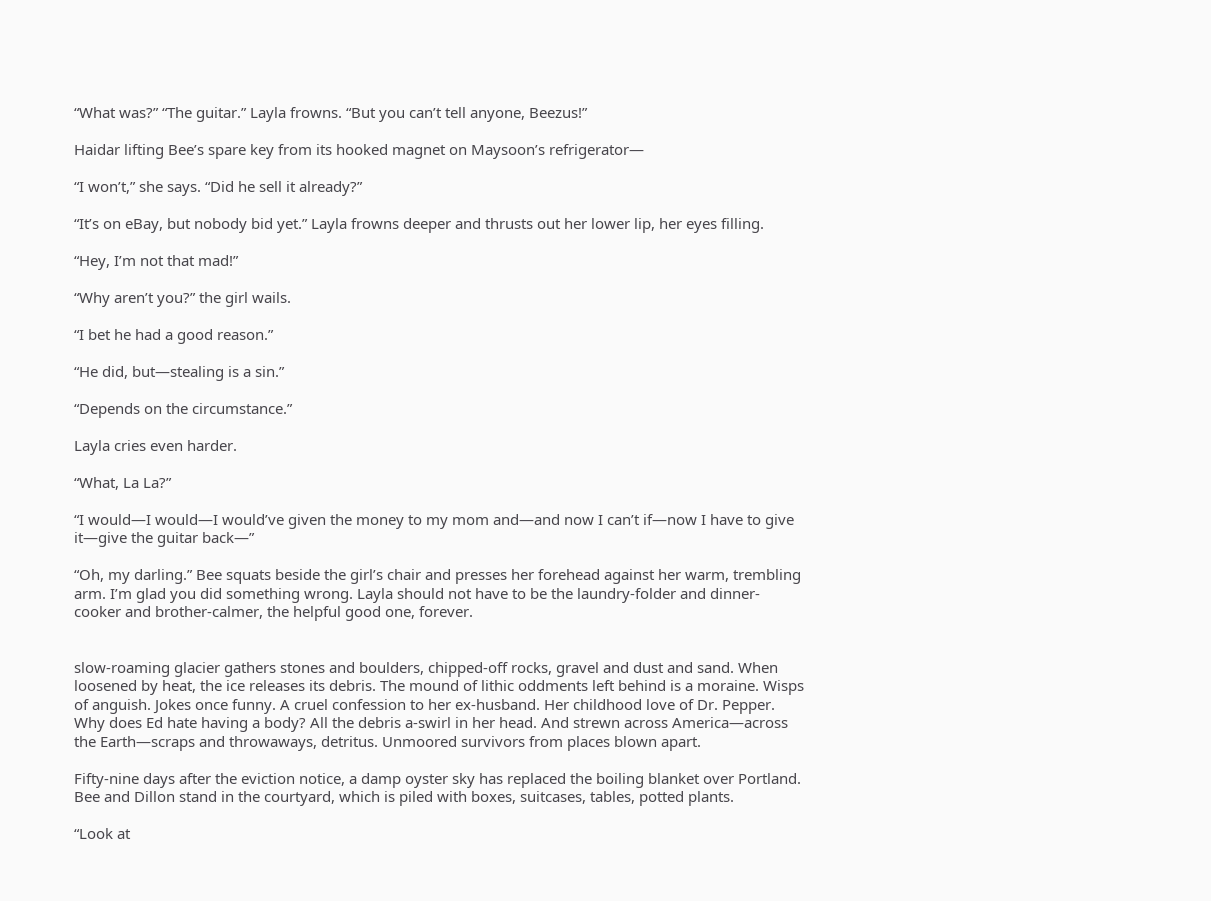“What was?” “The guitar.” Layla frowns. “But you can’t tell anyone, Beezus!”

Haidar lifting Bee’s spare key from its hooked magnet on Maysoon’s refrigerator—

“I won’t,” she says. “Did he sell it already?”

“It’s on eBay, but nobody bid yet.” Layla frowns deeper and thrusts out her lower lip, her eyes filling.

“Hey, I’m not that mad!”

“Why aren’t you?” the girl wails.

“I bet he had a good reason.”

“He did, but—stealing is a sin.”

“Depends on the circumstance.”

Layla cries even harder.

“What, La La?”

“I would—I would—I would’ve given the money to my mom and—and now I can’t if—now I have to give it—give the guitar back—”

“Oh, my darling.” Bee squats beside the girl’s chair and presses her forehead against her warm, trembling arm. I’m glad you did something wrong. Layla should not have to be the laundry-folder and dinner-cooker and brother-calmer, the helpful good one, forever.


slow-roaming glacier gathers stones and boulders, chipped-off rocks, gravel and dust and sand. When loosened by heat, the ice releases its debris. The mound of lithic oddments left behind is a moraine. Wisps of anguish. Jokes once funny. A cruel confession to her ex-husband. Her childhood love of Dr. Pepper. Why does Ed hate having a body? All the debris a-swirl in her head. And strewn across America—across the Earth—scraps and throwaways, detritus. Unmoored survivors from places blown apart.

Fifty-nine days after the eviction notice, a damp oyster sky has replaced the boiling blanket over Portland. Bee and Dillon stand in the courtyard, which is piled with boxes, suitcases, tables, potted plants.

“Look at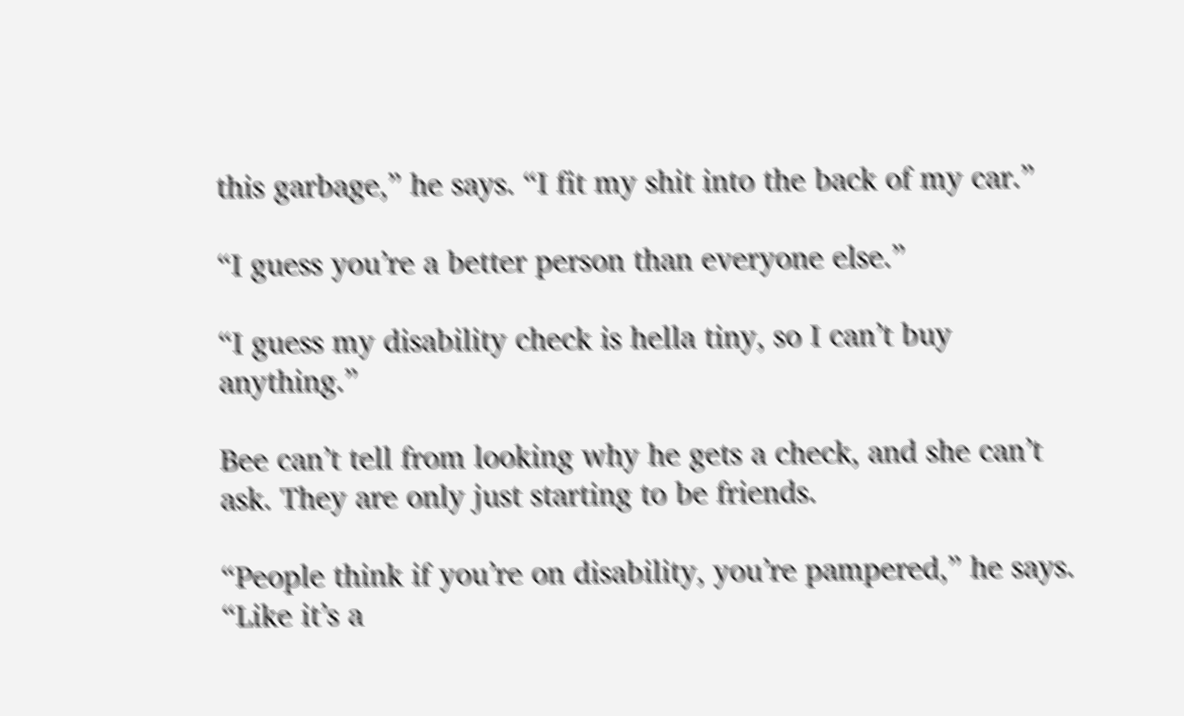this garbage,” he says. “I fit my shit into the back of my car.”

“I guess you’re a better person than everyone else.”

“I guess my disability check is hella tiny, so I can’t buy anything.”

Bee can’t tell from looking why he gets a check, and she can’t ask. They are only just starting to be friends.

“People think if you’re on disability, you’re pampered,” he says. “Like it’s a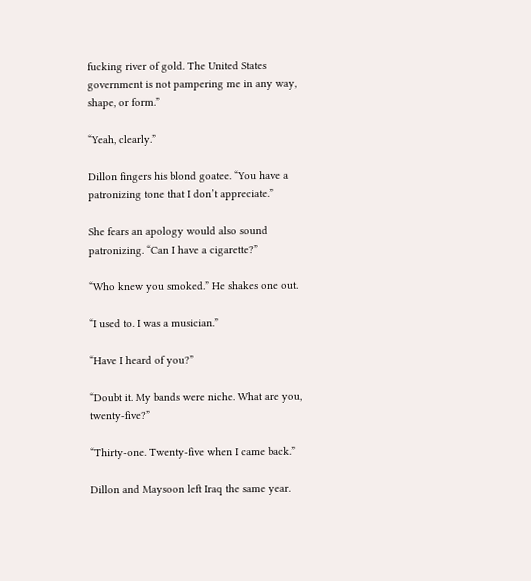fucking river of gold. The United States government is not pampering me in any way, shape, or form.”

“Yeah, clearly.”

Dillon fingers his blond goatee. “You have a patronizing tone that I don’t appreciate.”

She fears an apology would also sound patronizing. “Can I have a cigarette?”

“Who knew you smoked.” He shakes one out.

“I used to. I was a musician.”

“Have I heard of you?”

“Doubt it. My bands were niche. What are you, twenty-five?”

“Thirty-one. Twenty-five when I came back.”

Dillon and Maysoon left Iraq the same year.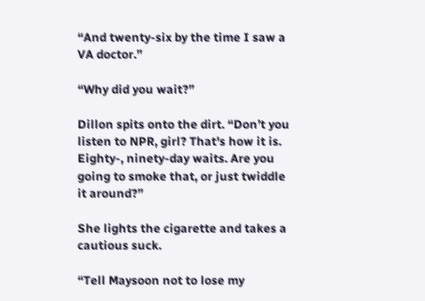“And twenty-six by the time I saw a VA doctor.”

“Why did you wait?”

Dillon spits onto the dirt. “Don’t you listen to NPR, girl? That's how it is. Eighty-, ninety-day waits. Are you going to smoke that, or just twiddle it around?”

She lights the cigarette and takes a cautious suck.

“Tell Maysoon not to lose my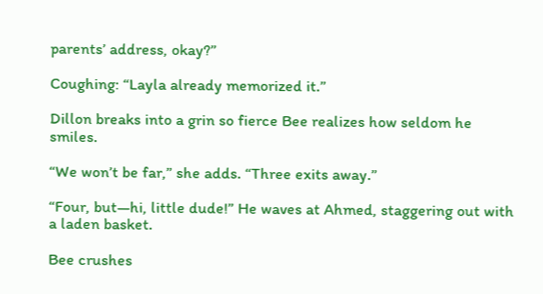parents’ address, okay?”

Coughing: “Layla already memorized it.”

Dillon breaks into a grin so fierce Bee realizes how seldom he smiles.

“We won’t be far,” she adds. “Three exits away.”

“Four, but—hi, little dude!” He waves at Ahmed, staggering out with a laden basket.

Bee crushes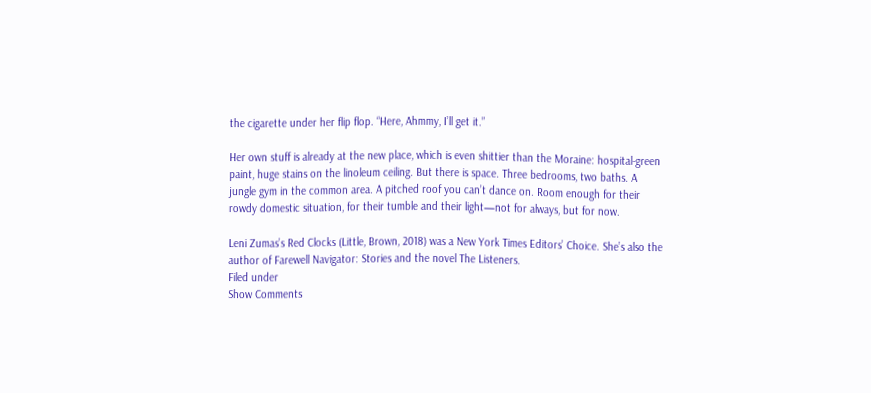the cigarette under her flip flop. “Here, Ahmmy, I’ll get it.”

Her own stuff is already at the new place, which is even shittier than the Moraine: hospital-green paint, huge stains on the linoleum ceiling. But there is space. Three bedrooms, two baths. A jungle gym in the common area. A pitched roof you can’t dance on. Room enough for their rowdy domestic situation, for their tumble and their light—not for always, but for now.

Leni Zumas’s Red Clocks (Little, Brown, 2018) was a New York Times Editors’ Choice. She’s also the author of Farewell Navigator: Stories and the novel The Listeners.
Filed under
Show Comments